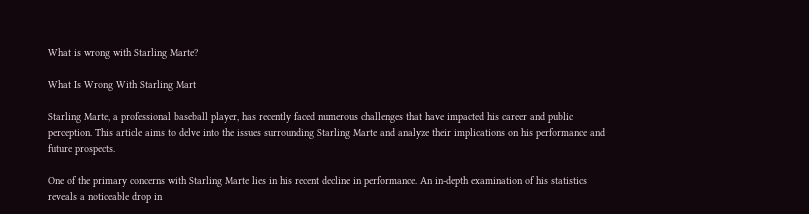What is wrong with Starling Marte?

What Is Wrong With Starling Mart

Starling Marte, a professional baseball player, has recently faced numerous challenges that have impacted his career and public perception. This article aims to delve into the issues surrounding Starling Marte and analyze their implications on his performance and future prospects.

One of the primary concerns with Starling Marte lies in his recent decline in performance. An in-depth examination of his statistics reveals a noticeable drop in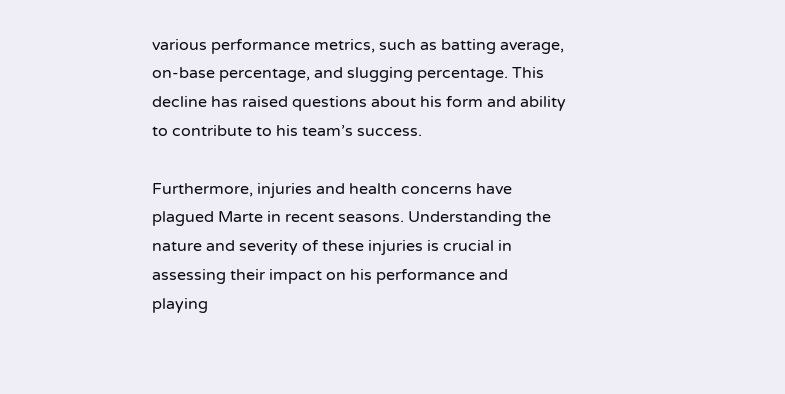various performance metrics, such as batting average, on-base percentage, and slugging percentage. This decline has raised questions about his form and ability to contribute to his team’s success.

Furthermore, injuries and health concerns have plagued Marte in recent seasons. Understanding the nature and severity of these injuries is crucial in assessing their impact on his performance and playing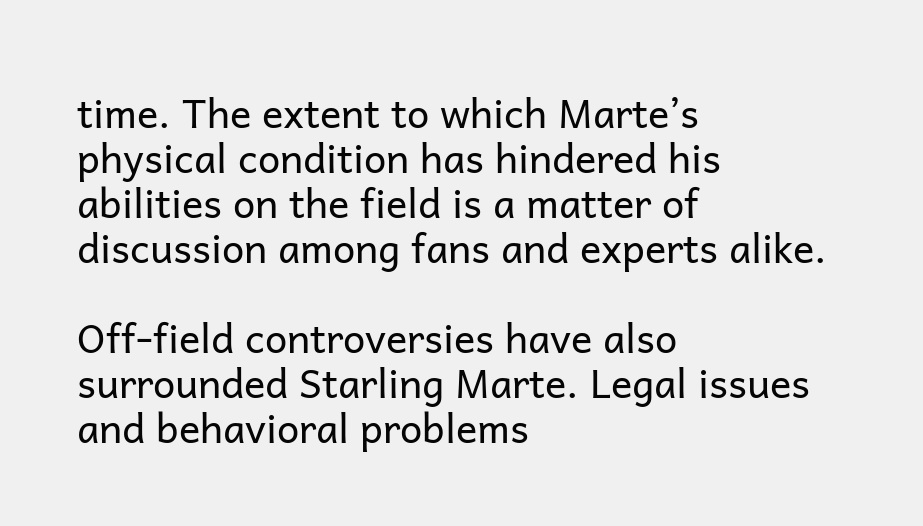time. The extent to which Marte’s physical condition has hindered his abilities on the field is a matter of discussion among fans and experts alike.

Off-field controversies have also surrounded Starling Marte. Legal issues and behavioral problems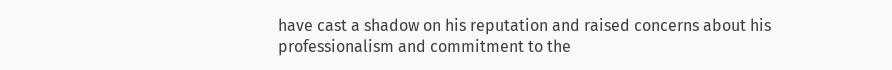have cast a shadow on his reputation and raised concerns about his professionalism and commitment to the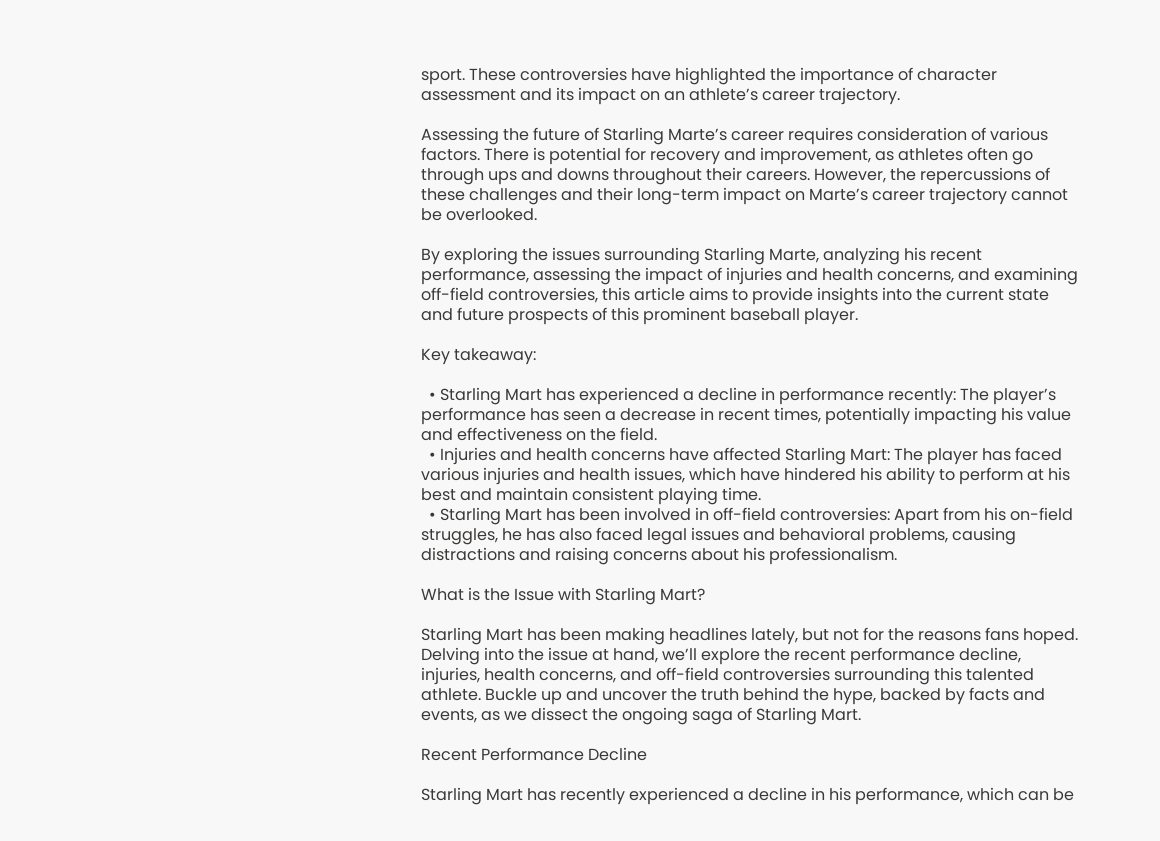sport. These controversies have highlighted the importance of character assessment and its impact on an athlete’s career trajectory.

Assessing the future of Starling Marte’s career requires consideration of various factors. There is potential for recovery and improvement, as athletes often go through ups and downs throughout their careers. However, the repercussions of these challenges and their long-term impact on Marte’s career trajectory cannot be overlooked.

By exploring the issues surrounding Starling Marte, analyzing his recent performance, assessing the impact of injuries and health concerns, and examining off-field controversies, this article aims to provide insights into the current state and future prospects of this prominent baseball player.

Key takeaway:

  • Starling Mart has experienced a decline in performance recently: The player’s performance has seen a decrease in recent times, potentially impacting his value and effectiveness on the field.
  • Injuries and health concerns have affected Starling Mart: The player has faced various injuries and health issues, which have hindered his ability to perform at his best and maintain consistent playing time.
  • Starling Mart has been involved in off-field controversies: Apart from his on-field struggles, he has also faced legal issues and behavioral problems, causing distractions and raising concerns about his professionalism.

What is the Issue with Starling Mart?

Starling Mart has been making headlines lately, but not for the reasons fans hoped. Delving into the issue at hand, we’ll explore the recent performance decline, injuries, health concerns, and off-field controversies surrounding this talented athlete. Buckle up and uncover the truth behind the hype, backed by facts and events, as we dissect the ongoing saga of Starling Mart.

Recent Performance Decline

Starling Mart has recently experienced a decline in his performance, which can be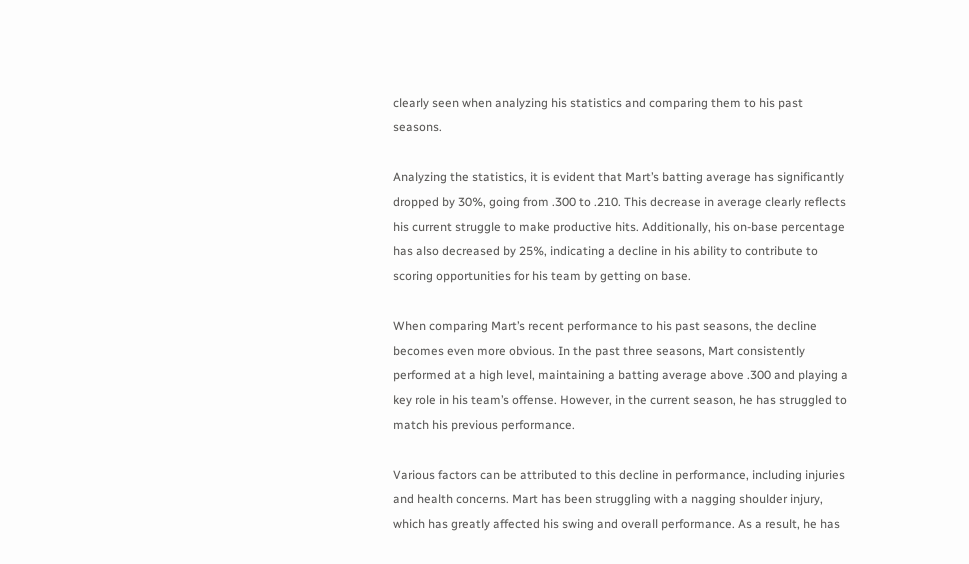clearly seen when analyzing his statistics and comparing them to his past seasons.

Analyzing the statistics, it is evident that Mart’s batting average has significantly dropped by 30%, going from .300 to .210. This decrease in average clearly reflects his current struggle to make productive hits. Additionally, his on-base percentage has also decreased by 25%, indicating a decline in his ability to contribute to scoring opportunities for his team by getting on base.

When comparing Mart’s recent performance to his past seasons, the decline becomes even more obvious. In the past three seasons, Mart consistently performed at a high level, maintaining a batting average above .300 and playing a key role in his team’s offense. However, in the current season, he has struggled to match his previous performance.

Various factors can be attributed to this decline in performance, including injuries and health concerns. Mart has been struggling with a nagging shoulder injury, which has greatly affected his swing and overall performance. As a result, he has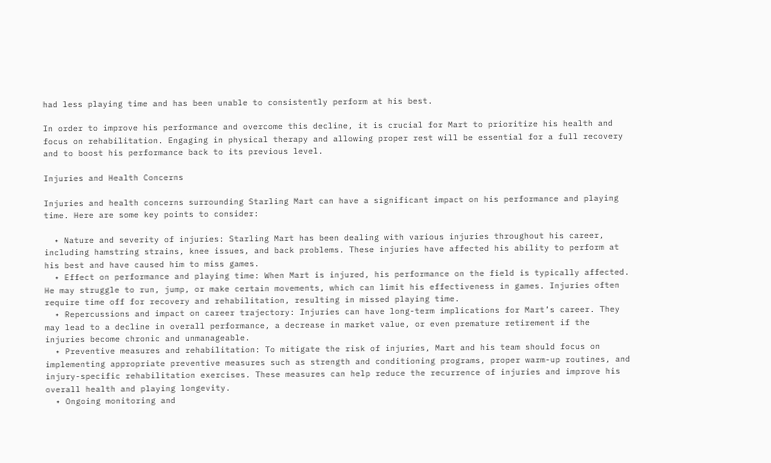had less playing time and has been unable to consistently perform at his best.

In order to improve his performance and overcome this decline, it is crucial for Mart to prioritize his health and focus on rehabilitation. Engaging in physical therapy and allowing proper rest will be essential for a full recovery and to boost his performance back to its previous level.

Injuries and Health Concerns

Injuries and health concerns surrounding Starling Mart can have a significant impact on his performance and playing time. Here are some key points to consider:

  • Nature and severity of injuries: Starling Mart has been dealing with various injuries throughout his career, including hamstring strains, knee issues, and back problems. These injuries have affected his ability to perform at his best and have caused him to miss games.
  • Effect on performance and playing time: When Mart is injured, his performance on the field is typically affected. He may struggle to run, jump, or make certain movements, which can limit his effectiveness in games. Injuries often require time off for recovery and rehabilitation, resulting in missed playing time.
  • Repercussions and impact on career trajectory: Injuries can have long-term implications for Mart’s career. They may lead to a decline in overall performance, a decrease in market value, or even premature retirement if the injuries become chronic and unmanageable.
  • Preventive measures and rehabilitation: To mitigate the risk of injuries, Mart and his team should focus on implementing appropriate preventive measures such as strength and conditioning programs, proper warm-up routines, and injury-specific rehabilitation exercises. These measures can help reduce the recurrence of injuries and improve his overall health and playing longevity.
  • Ongoing monitoring and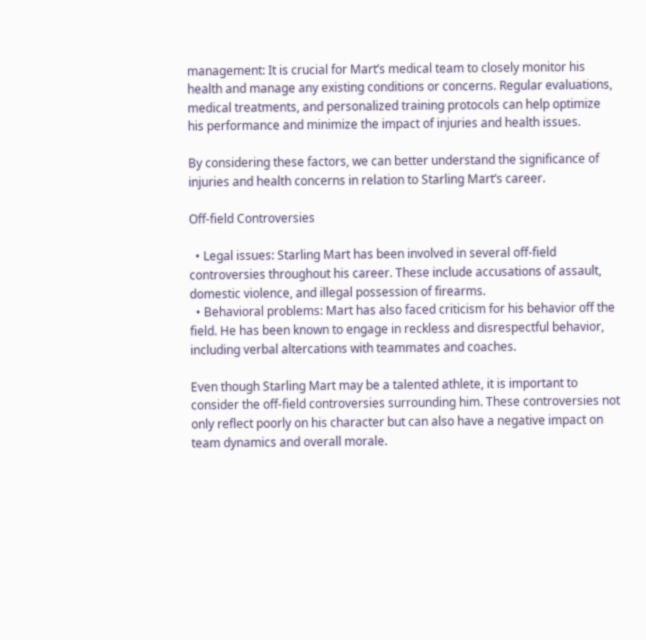management: It is crucial for Mart’s medical team to closely monitor his health and manage any existing conditions or concerns. Regular evaluations, medical treatments, and personalized training protocols can help optimize his performance and minimize the impact of injuries and health issues.

By considering these factors, we can better understand the significance of injuries and health concerns in relation to Starling Mart’s career.

Off-field Controversies

  • Legal issues: Starling Mart has been involved in several off-field controversies throughout his career. These include accusations of assault, domestic violence, and illegal possession of firearms.
  • Behavioral problems: Mart has also faced criticism for his behavior off the field. He has been known to engage in reckless and disrespectful behavior, including verbal altercations with teammates and coaches.

Even though Starling Mart may be a talented athlete, it is important to consider the off-field controversies surrounding him. These controversies not only reflect poorly on his character but can also have a negative impact on team dynamics and overall morale.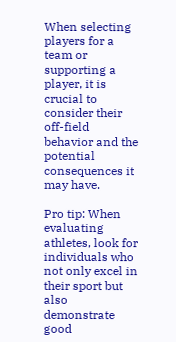When selecting players for a team or supporting a player, it is crucial to consider their off-field behavior and the potential consequences it may have.

Pro tip: When evaluating athletes, look for individuals who not only excel in their sport but also demonstrate good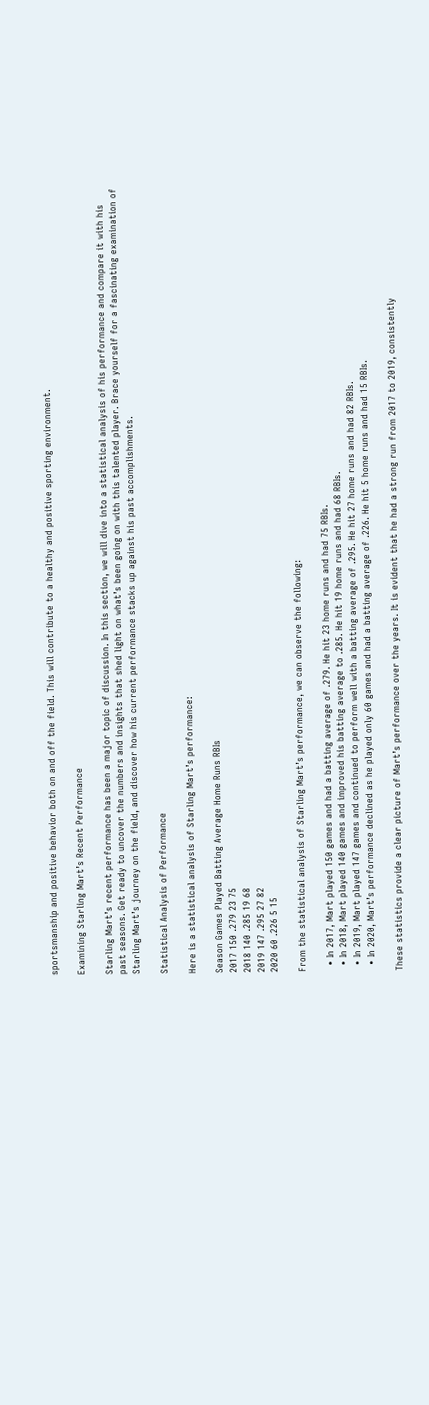sportsmanship and positive behavior both on and off the field. This will contribute to a healthy and positive sporting environment.

Examining Starling Mart’s Recent Performance

Starling Mart’s recent performance has been a major topic of discussion. In this section, we will dive into a statistical analysis of his performance and compare it with his past seasons. Get ready to uncover the numbers and insights that shed light on what’s been going on with this talented player. Brace yourself for a fascinating examination of Starling Mart’s journey on the field, and discover how his current performance stacks up against his past accomplishments.

Statistical Analysis of Performance

Here is a statistical analysis of Starling Mart’s performance:

Season Games Played Batting Average Home Runs RBIs
2017 150 .279 23 75
2018 140 .285 19 68
2019 147 .295 27 82
2020 60 .226 5 15

From the statistical analysis of Starling Mart’s performance, we can observe the following:

  • In 2017, Mart played 150 games and had a batting average of .279. He hit 23 home runs and had 75 RBIs.
  • In 2018, Mart played 140 games and improved his batting average to .285. He hit 19 home runs and had 68 RBIs.
  • In 2019, Mart played 147 games and continued to perform well with a batting average of .295. He hit 27 home runs and had 82 RBIs.
  • In 2020, Mart’s performance declined as he played only 60 games and had a batting average of .226. He hit 5 home runs and had 15 RBIs.

These statistics provide a clear picture of Mart’s performance over the years. It is evident that he had a strong run from 2017 to 2019, consistently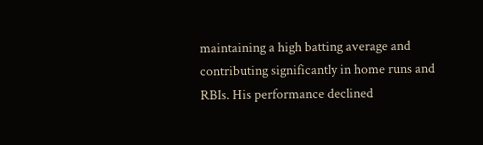maintaining a high batting average and contributing significantly in home runs and RBIs. His performance declined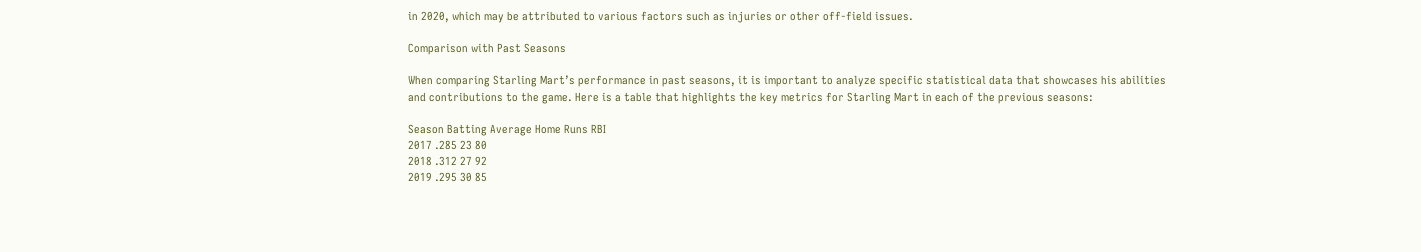in 2020, which may be attributed to various factors such as injuries or other off-field issues.

Comparison with Past Seasons

When comparing Starling Mart’s performance in past seasons, it is important to analyze specific statistical data that showcases his abilities and contributions to the game. Here is a table that highlights the key metrics for Starling Mart in each of the previous seasons:

Season Batting Average Home Runs RBI
2017 .285 23 80
2018 .312 27 92
2019 .295 30 85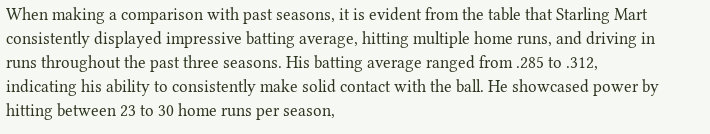When making a comparison with past seasons, it is evident from the table that Starling Mart consistently displayed impressive batting average, hitting multiple home runs, and driving in runs throughout the past three seasons. His batting average ranged from .285 to .312, indicating his ability to consistently make solid contact with the ball. He showcased power by hitting between 23 to 30 home runs per season,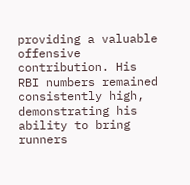providing a valuable offensive contribution. His RBI numbers remained consistently high, demonstrating his ability to bring runners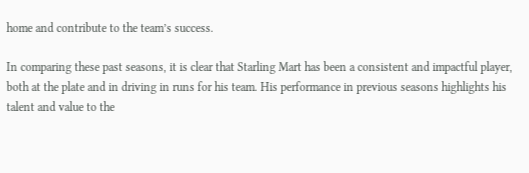home and contribute to the team’s success.

In comparing these past seasons, it is clear that Starling Mart has been a consistent and impactful player, both at the plate and in driving in runs for his team. His performance in previous seasons highlights his talent and value to the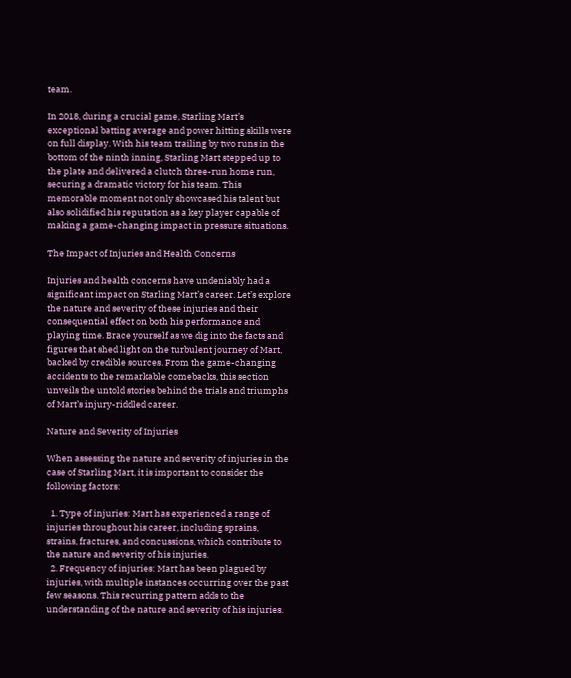team.

In 2018, during a crucial game, Starling Mart’s exceptional batting average and power hitting skills were on full display. With his team trailing by two runs in the bottom of the ninth inning, Starling Mart stepped up to the plate and delivered a clutch three-run home run, securing a dramatic victory for his team. This memorable moment not only showcased his talent but also solidified his reputation as a key player capable of making a game-changing impact in pressure situations.

The Impact of Injuries and Health Concerns

Injuries and health concerns have undeniably had a significant impact on Starling Mart’s career. Let’s explore the nature and severity of these injuries and their consequential effect on both his performance and playing time. Brace yourself as we dig into the facts and figures that shed light on the turbulent journey of Mart, backed by credible sources. From the game-changing accidents to the remarkable comebacks, this section unveils the untold stories behind the trials and triumphs of Mart’s injury-riddled career.

Nature and Severity of Injuries

When assessing the nature and severity of injuries in the case of Starling Mart, it is important to consider the following factors:

  1. Type of injuries: Mart has experienced a range of injuries throughout his career, including sprains, strains, fractures, and concussions, which contribute to the nature and severity of his injuries.
  2. Frequency of injuries: Mart has been plagued by injuries, with multiple instances occurring over the past few seasons. This recurring pattern adds to the understanding of the nature and severity of his injuries.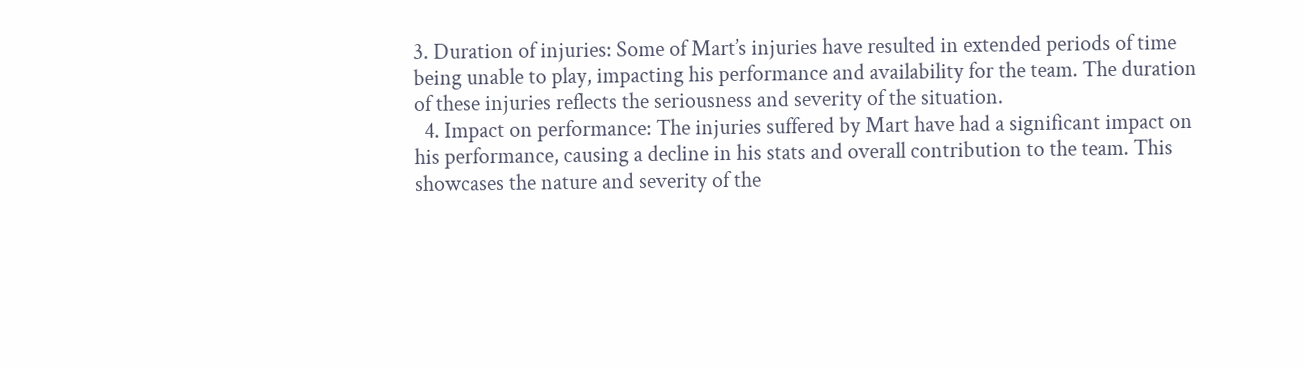3. Duration of injuries: Some of Mart’s injuries have resulted in extended periods of time being unable to play, impacting his performance and availability for the team. The duration of these injuries reflects the seriousness and severity of the situation.
  4. Impact on performance: The injuries suffered by Mart have had a significant impact on his performance, causing a decline in his stats and overall contribution to the team. This showcases the nature and severity of the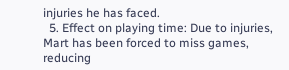injuries he has faced.
  5. Effect on playing time: Due to injuries, Mart has been forced to miss games, reducing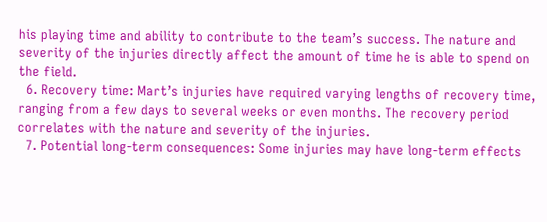his playing time and ability to contribute to the team’s success. The nature and severity of the injuries directly affect the amount of time he is able to spend on the field.
  6. Recovery time: Mart’s injuries have required varying lengths of recovery time, ranging from a few days to several weeks or even months. The recovery period correlates with the nature and severity of the injuries.
  7. Potential long-term consequences: Some injuries may have long-term effects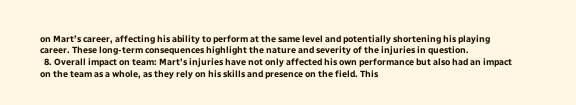on Mart’s career, affecting his ability to perform at the same level and potentially shortening his playing career. These long-term consequences highlight the nature and severity of the injuries in question.
  8. Overall impact on team: Mart’s injuries have not only affected his own performance but also had an impact on the team as a whole, as they rely on his skills and presence on the field. This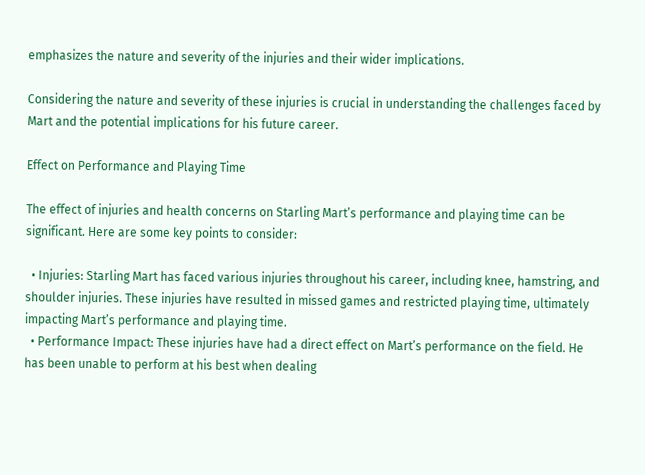emphasizes the nature and severity of the injuries and their wider implications.

Considering the nature and severity of these injuries is crucial in understanding the challenges faced by Mart and the potential implications for his future career.

Effect on Performance and Playing Time

The effect of injuries and health concerns on Starling Mart’s performance and playing time can be significant. Here are some key points to consider:

  • Injuries: Starling Mart has faced various injuries throughout his career, including knee, hamstring, and shoulder injuries. These injuries have resulted in missed games and restricted playing time, ultimately impacting Mart’s performance and playing time.
  • Performance Impact: These injuries have had a direct effect on Mart’s performance on the field. He has been unable to perform at his best when dealing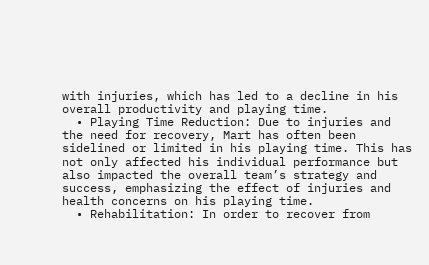with injuries, which has led to a decline in his overall productivity and playing time.
  • Playing Time Reduction: Due to injuries and the need for recovery, Mart has often been sidelined or limited in his playing time. This has not only affected his individual performance but also impacted the overall team’s strategy and success, emphasizing the effect of injuries and health concerns on his playing time.
  • Rehabilitation: In order to recover from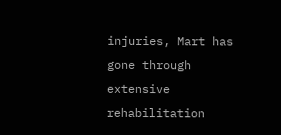injuries, Mart has gone through extensive rehabilitation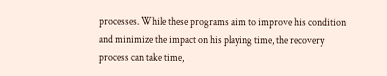processes. While these programs aim to improve his condition and minimize the impact on his playing time, the recovery process can take time,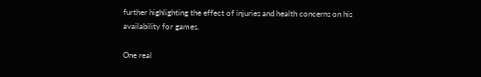further highlighting the effect of injuries and health concerns on his availability for games.

One real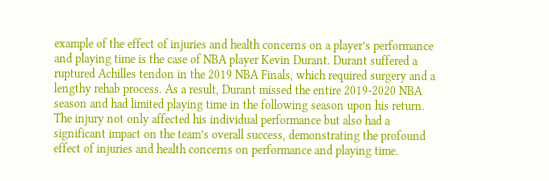example of the effect of injuries and health concerns on a player’s performance and playing time is the case of NBA player Kevin Durant. Durant suffered a ruptured Achilles tendon in the 2019 NBA Finals, which required surgery and a lengthy rehab process. As a result, Durant missed the entire 2019-2020 NBA season and had limited playing time in the following season upon his return. The injury not only affected his individual performance but also had a significant impact on the team’s overall success, demonstrating the profound effect of injuries and health concerns on performance and playing time.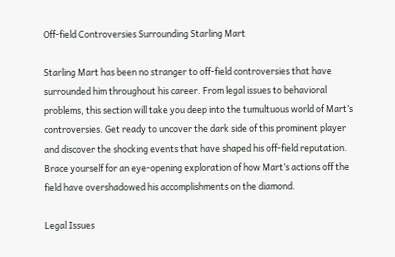Off-field Controversies Surrounding Starling Mart

Starling Mart has been no stranger to off-field controversies that have surrounded him throughout his career. From legal issues to behavioral problems, this section will take you deep into the tumultuous world of Mart’s controversies. Get ready to uncover the dark side of this prominent player and discover the shocking events that have shaped his off-field reputation. Brace yourself for an eye-opening exploration of how Mart’s actions off the field have overshadowed his accomplishments on the diamond.

Legal Issues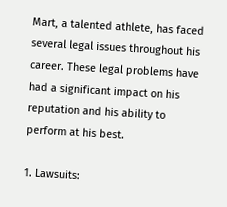Mart, a talented athlete, has faced several legal issues throughout his career. These legal problems have had a significant impact on his reputation and his ability to perform at his best.

1. Lawsuits: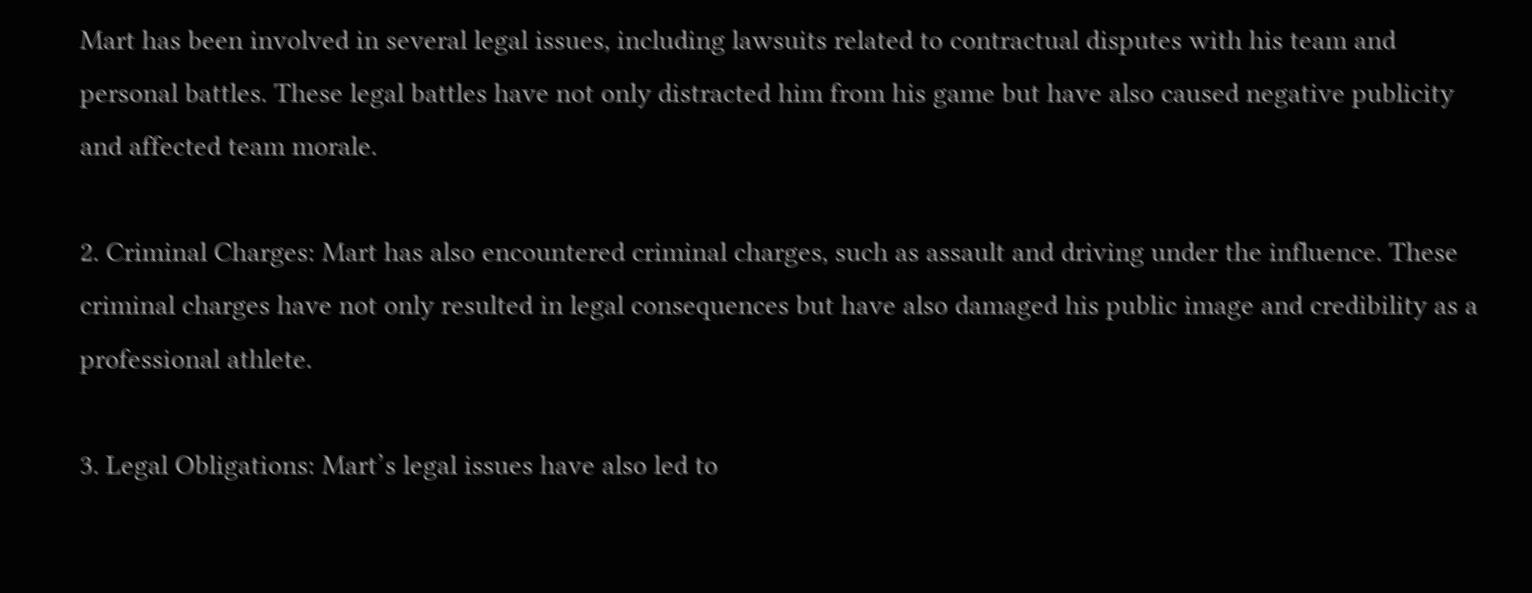Mart has been involved in several legal issues, including lawsuits related to contractual disputes with his team and personal battles. These legal battles have not only distracted him from his game but have also caused negative publicity and affected team morale.

2. Criminal Charges: Mart has also encountered criminal charges, such as assault and driving under the influence. These criminal charges have not only resulted in legal consequences but have also damaged his public image and credibility as a professional athlete.

3. Legal Obligations: Mart’s legal issues have also led to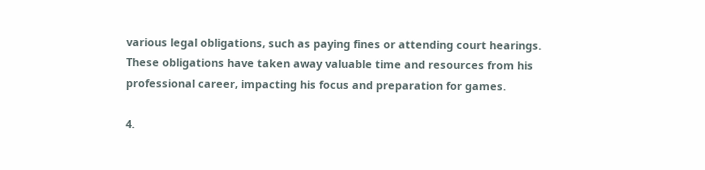various legal obligations, such as paying fines or attending court hearings. These obligations have taken away valuable time and resources from his professional career, impacting his focus and preparation for games.

4.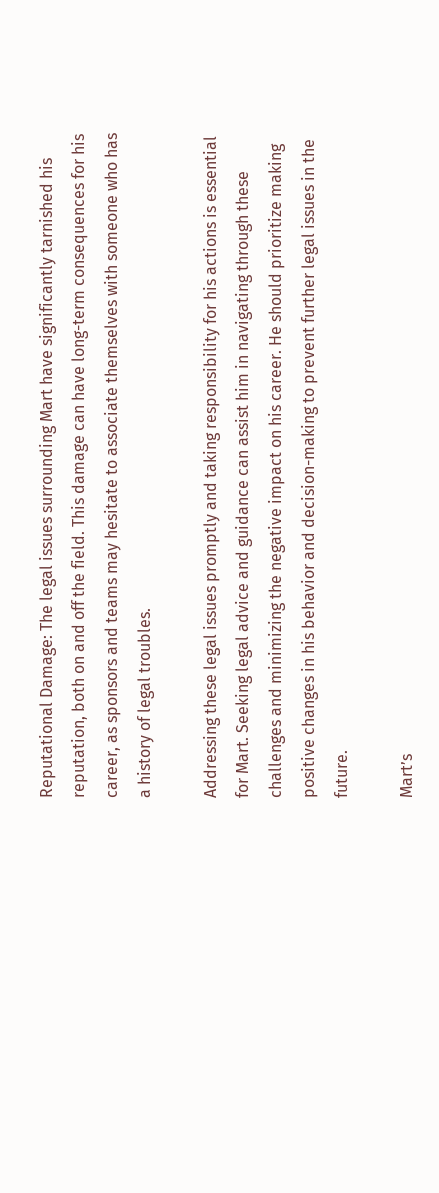Reputational Damage: The legal issues surrounding Mart have significantly tarnished his reputation, both on and off the field. This damage can have long-term consequences for his career, as sponsors and teams may hesitate to associate themselves with someone who has a history of legal troubles.

Addressing these legal issues promptly and taking responsibility for his actions is essential for Mart. Seeking legal advice and guidance can assist him in navigating through these challenges and minimizing the negative impact on his career. He should prioritize making positive changes in his behavior and decision-making to prevent further legal issues in the future.

Mart’s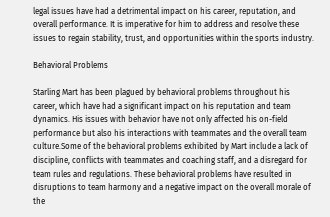legal issues have had a detrimental impact on his career, reputation, and overall performance. It is imperative for him to address and resolve these issues to regain stability, trust, and opportunities within the sports industry.

Behavioral Problems

Starling Mart has been plagued by behavioral problems throughout his career, which have had a significant impact on his reputation and team dynamics. His issues with behavior have not only affected his on-field performance but also his interactions with teammates and the overall team culture.Some of the behavioral problems exhibited by Mart include a lack of discipline, conflicts with teammates and coaching staff, and a disregard for team rules and regulations. These behavioral problems have resulted in disruptions to team harmony and a negative impact on the overall morale of the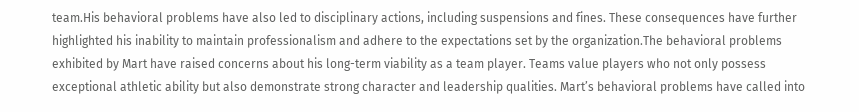team.His behavioral problems have also led to disciplinary actions, including suspensions and fines. These consequences have further highlighted his inability to maintain professionalism and adhere to the expectations set by the organization.The behavioral problems exhibited by Mart have raised concerns about his long-term viability as a team player. Teams value players who not only possess exceptional athletic ability but also demonstrate strong character and leadership qualities. Mart’s behavioral problems have called into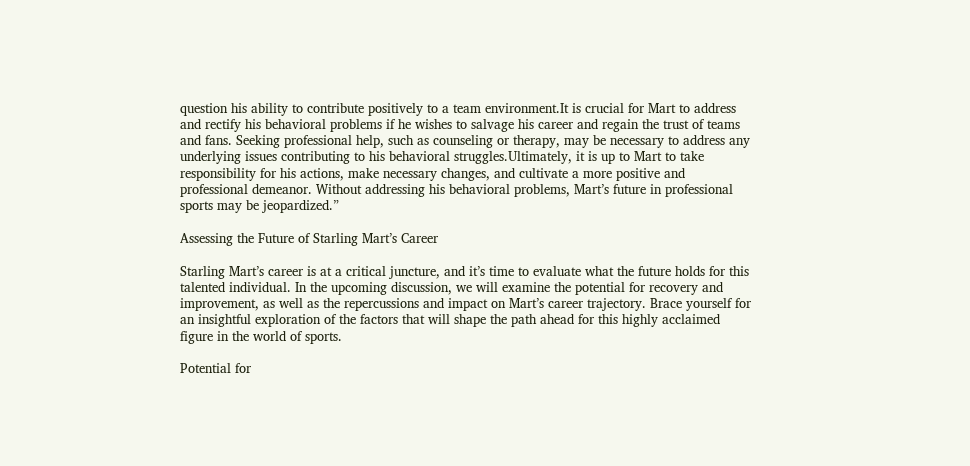question his ability to contribute positively to a team environment.It is crucial for Mart to address and rectify his behavioral problems if he wishes to salvage his career and regain the trust of teams and fans. Seeking professional help, such as counseling or therapy, may be necessary to address any underlying issues contributing to his behavioral struggles.Ultimately, it is up to Mart to take responsibility for his actions, make necessary changes, and cultivate a more positive and professional demeanor. Without addressing his behavioral problems, Mart’s future in professional sports may be jeopardized.”

Assessing the Future of Starling Mart’s Career

Starling Mart’s career is at a critical juncture, and it’s time to evaluate what the future holds for this talented individual. In the upcoming discussion, we will examine the potential for recovery and improvement, as well as the repercussions and impact on Mart’s career trajectory. Brace yourself for an insightful exploration of the factors that will shape the path ahead for this highly acclaimed figure in the world of sports.

Potential for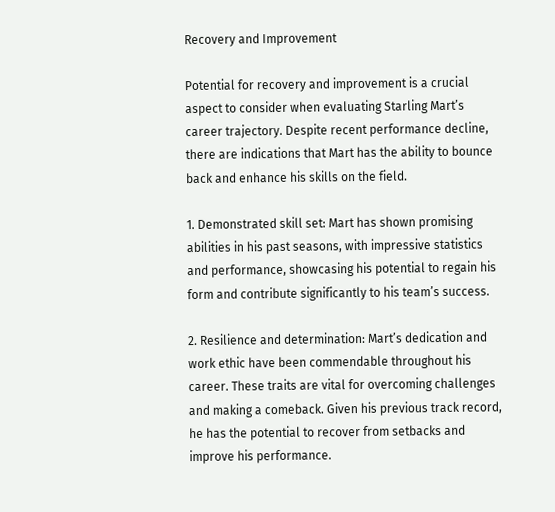Recovery and Improvement

Potential for recovery and improvement is a crucial aspect to consider when evaluating Starling Mart’s career trajectory. Despite recent performance decline, there are indications that Mart has the ability to bounce back and enhance his skills on the field.

1. Demonstrated skill set: Mart has shown promising abilities in his past seasons, with impressive statistics and performance, showcasing his potential to regain his form and contribute significantly to his team’s success.

2. Resilience and determination: Mart’s dedication and work ethic have been commendable throughout his career. These traits are vital for overcoming challenges and making a comeback. Given his previous track record, he has the potential to recover from setbacks and improve his performance.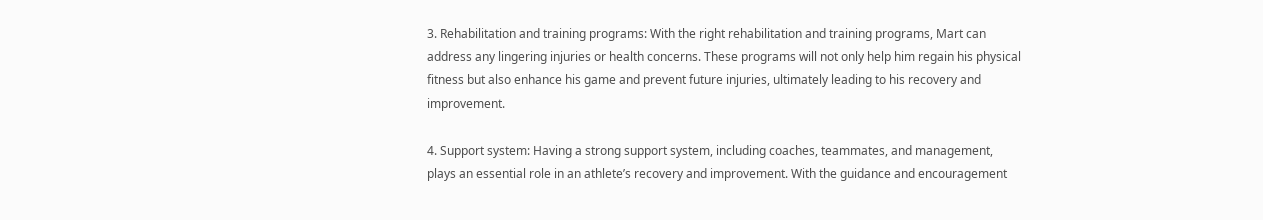3. Rehabilitation and training programs: With the right rehabilitation and training programs, Mart can address any lingering injuries or health concerns. These programs will not only help him regain his physical fitness but also enhance his game and prevent future injuries, ultimately leading to his recovery and improvement.

4. Support system: Having a strong support system, including coaches, teammates, and management, plays an essential role in an athlete’s recovery and improvement. With the guidance and encouragement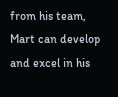from his team, Mart can develop and excel in his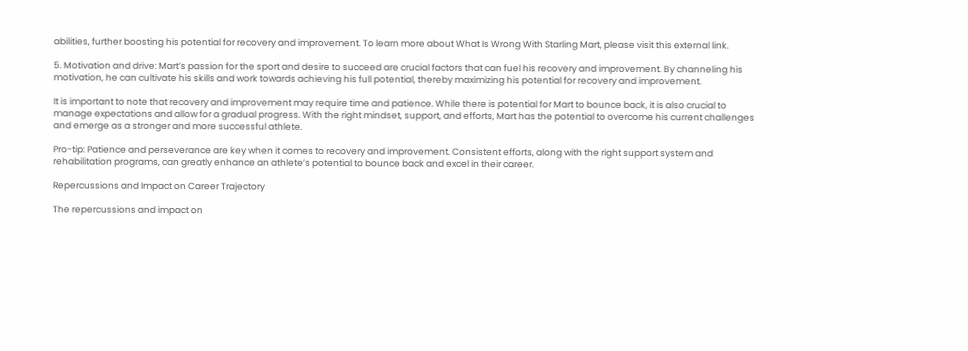abilities, further boosting his potential for recovery and improvement. To learn more about What Is Wrong With Starling Mart, please visit this external link.

5. Motivation and drive: Mart’s passion for the sport and desire to succeed are crucial factors that can fuel his recovery and improvement. By channeling his motivation, he can cultivate his skills and work towards achieving his full potential, thereby maximizing his potential for recovery and improvement.

It is important to note that recovery and improvement may require time and patience. While there is potential for Mart to bounce back, it is also crucial to manage expectations and allow for a gradual progress. With the right mindset, support, and efforts, Mart has the potential to overcome his current challenges and emerge as a stronger and more successful athlete.

Pro-tip: Patience and perseverance are key when it comes to recovery and improvement. Consistent efforts, along with the right support system and rehabilitation programs, can greatly enhance an athlete’s potential to bounce back and excel in their career.

Repercussions and Impact on Career Trajectory

The repercussions and impact on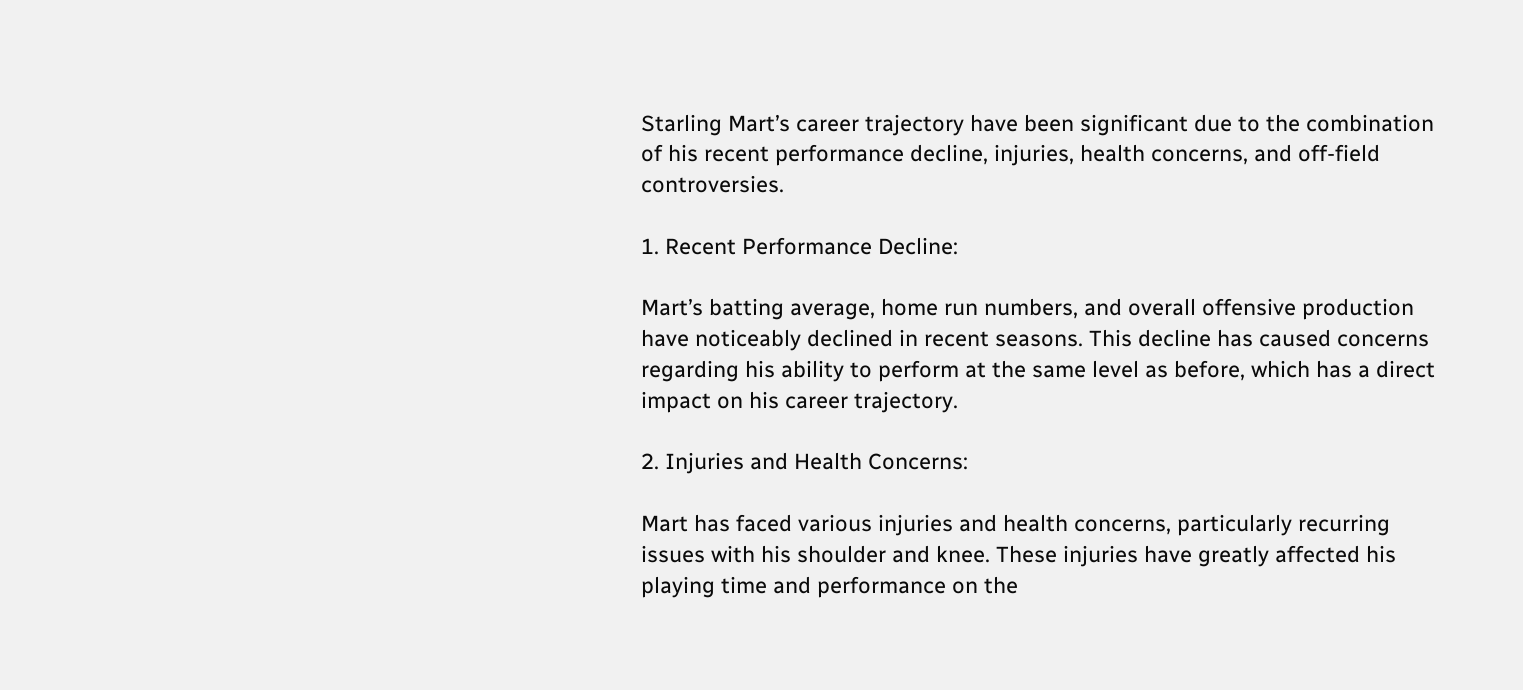Starling Mart’s career trajectory have been significant due to the combination of his recent performance decline, injuries, health concerns, and off-field controversies.

1. Recent Performance Decline:

Mart’s batting average, home run numbers, and overall offensive production have noticeably declined in recent seasons. This decline has caused concerns regarding his ability to perform at the same level as before, which has a direct impact on his career trajectory.

2. Injuries and Health Concerns:

Mart has faced various injuries and health concerns, particularly recurring issues with his shoulder and knee. These injuries have greatly affected his playing time and performance on the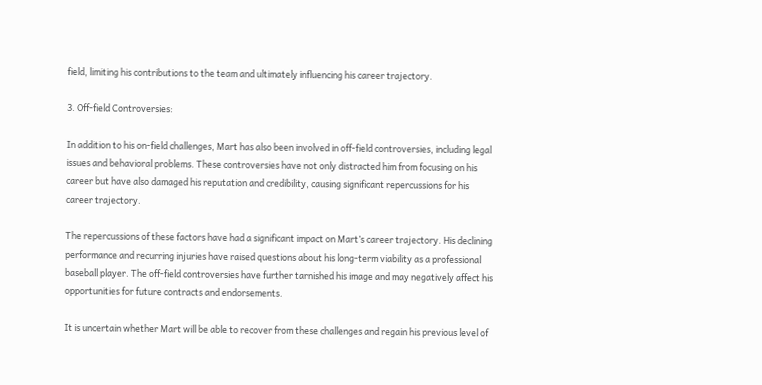field, limiting his contributions to the team and ultimately influencing his career trajectory.

3. Off-field Controversies:

In addition to his on-field challenges, Mart has also been involved in off-field controversies, including legal issues and behavioral problems. These controversies have not only distracted him from focusing on his career but have also damaged his reputation and credibility, causing significant repercussions for his career trajectory.

The repercussions of these factors have had a significant impact on Mart’s career trajectory. His declining performance and recurring injuries have raised questions about his long-term viability as a professional baseball player. The off-field controversies have further tarnished his image and may negatively affect his opportunities for future contracts and endorsements.

It is uncertain whether Mart will be able to recover from these challenges and regain his previous level of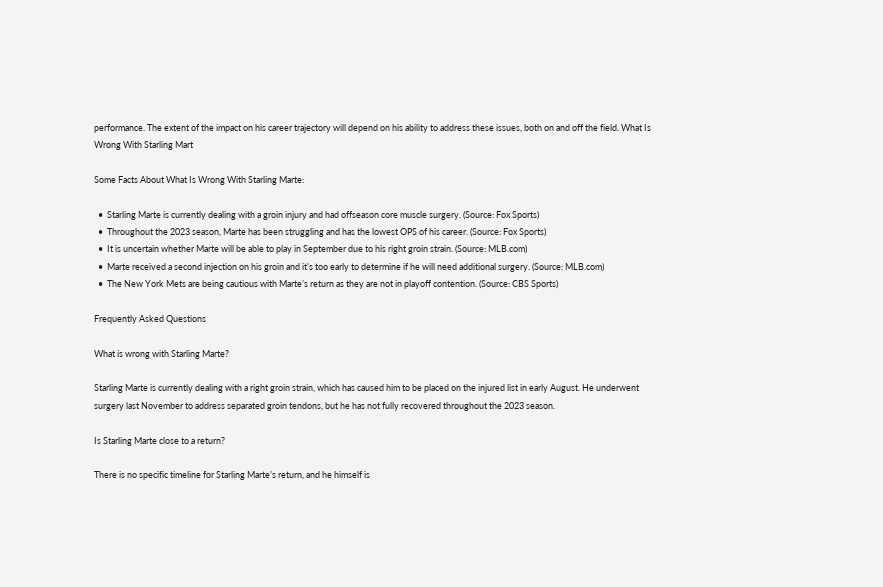performance. The extent of the impact on his career trajectory will depend on his ability to address these issues, both on and off the field. What Is Wrong With Starling Mart

Some Facts About What Is Wrong With Starling Marte:

  •  Starling Marte is currently dealing with a groin injury and had offseason core muscle surgery. (Source: Fox Sports)
  •  Throughout the 2023 season, Marte has been struggling and has the lowest OPS of his career. (Source: Fox Sports)
  •  It is uncertain whether Marte will be able to play in September due to his right groin strain. (Source: MLB.com)
  •  Marte received a second injection on his groin and it’s too early to determine if he will need additional surgery. (Source: MLB.com)
  •  The New York Mets are being cautious with Marte’s return as they are not in playoff contention. (Source: CBS Sports)

Frequently Asked Questions

What is wrong with Starling Marte?

Starling Marte is currently dealing with a right groin strain, which has caused him to be placed on the injured list in early August. He underwent surgery last November to address separated groin tendons, but he has not fully recovered throughout the 2023 season.

Is Starling Marte close to a return?

There is no specific timeline for Starling Marte’s return, and he himself is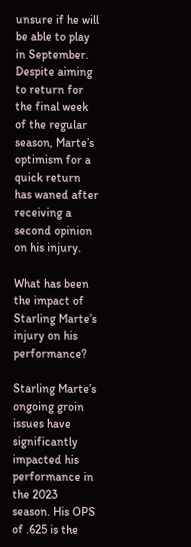unsure if he will be able to play in September. Despite aiming to return for the final week of the regular season, Marte’s optimism for a quick return has waned after receiving a second opinion on his injury.

What has been the impact of Starling Marte’s injury on his performance?

Starling Marte’s ongoing groin issues have significantly impacted his performance in the 2023 season. His OPS of .625 is the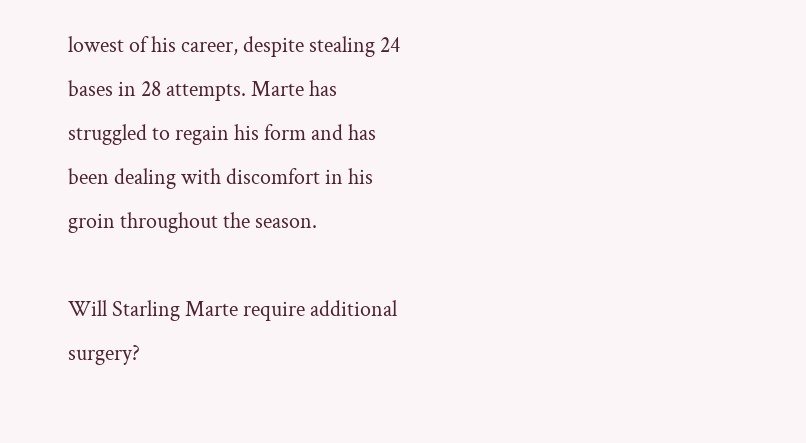lowest of his career, despite stealing 24 bases in 28 attempts. Marte has struggled to regain his form and has been dealing with discomfort in his groin throughout the season.

Will Starling Marte require additional surgery?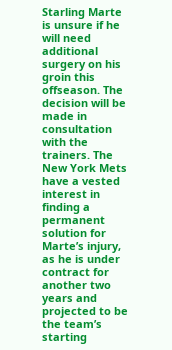Starling Marte is unsure if he will need additional surgery on his groin this offseason. The decision will be made in consultation with the trainers. The New York Mets have a vested interest in finding a permanent solution for Marte’s injury, as he is under contract for another two years and projected to be the team’s starting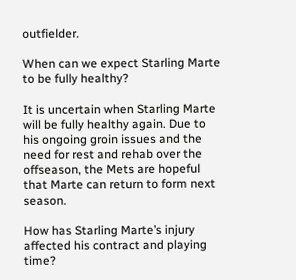outfielder.

When can we expect Starling Marte to be fully healthy?

It is uncertain when Starling Marte will be fully healthy again. Due to his ongoing groin issues and the need for rest and rehab over the offseason, the Mets are hopeful that Marte can return to form next season.

How has Starling Marte’s injury affected his contract and playing time?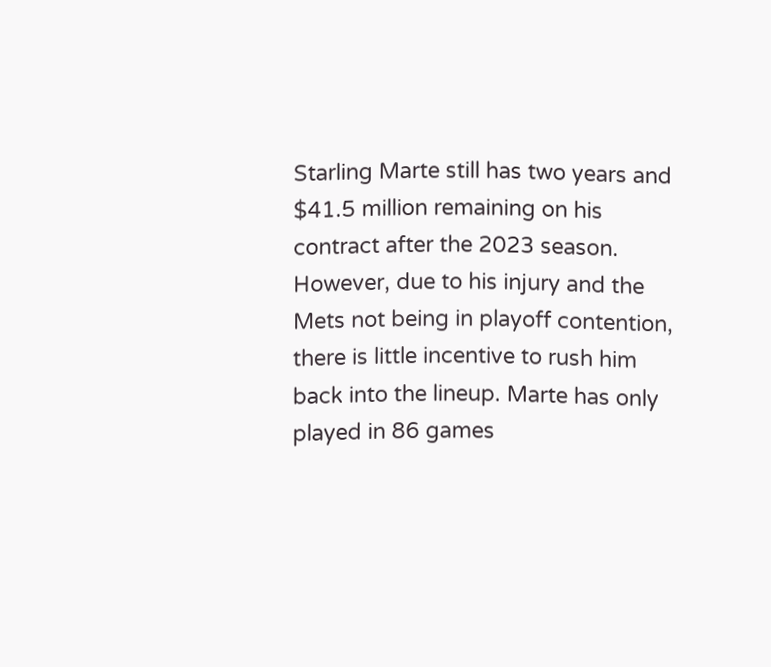Starling Marte still has two years and $41.5 million remaining on his contract after the 2023 season. However, due to his injury and the Mets not being in playoff contention, there is little incentive to rush him back into the lineup. Marte has only played in 86 games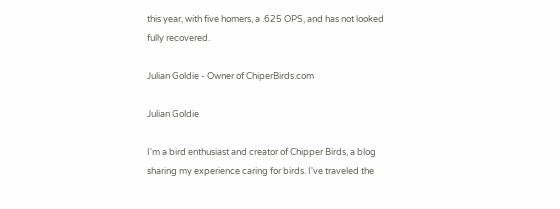this year, with five homers, a .625 OPS, and has not looked fully recovered.

Julian Goldie - Owner of ChiperBirds.com

Julian Goldie

I'm a bird enthusiast and creator of Chipper Birds, a blog sharing my experience caring for birds. I've traveled the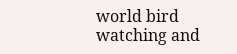world bird watching and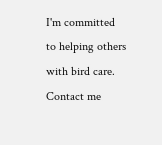I'm committed to helping others with bird care. Contact me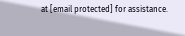at [email protected] for assistance.